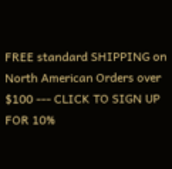FREE standard SHIPPING on North American Orders over $100 --- CLICK TO SIGN UP FOR 10%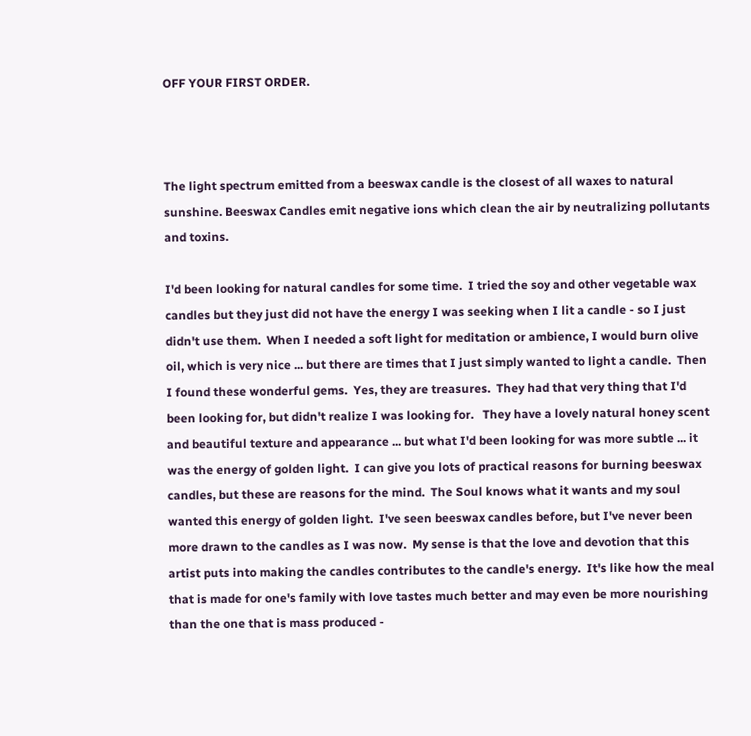OFF YOUR FIRST ORDER.



The light spectrum emitted from a beeswax candle is the closest of all waxes to natural sunshine. Beeswax Candles emit negative ions which clean the air by neutralizing pollutants and toxins.

I'd been looking for natural candles for some time.  I tried the soy and other vegetable wax candles but they just did not have the energy I was seeking when I lit a candle - so I just didn't use them.  When I needed a soft light for meditation or ambience, I would burn olive oil, which is very nice ... but there are times that I just simply wanted to light a candle.  Then I found these wonderful gems.  Yes, they are treasures.  They had that very thing that I'd been looking for, but didn't realize I was looking for.   They have a lovely natural honey scent and beautiful texture and appearance ... but what I'd been looking for was more subtle ... it was the energy of golden light.  I can give you lots of practical reasons for burning beeswax candles, but these are reasons for the mind.  The Soul knows what it wants and my soul wanted this energy of golden light.  I've seen beeswax candles before, but I've never been more drawn to the candles as I was now.  My sense is that the love and devotion that this artist puts into making the candles contributes to the candle's energy.  It's like how the meal that is made for one's family with love tastes much better and may even be more nourishing than the one that is mass produced -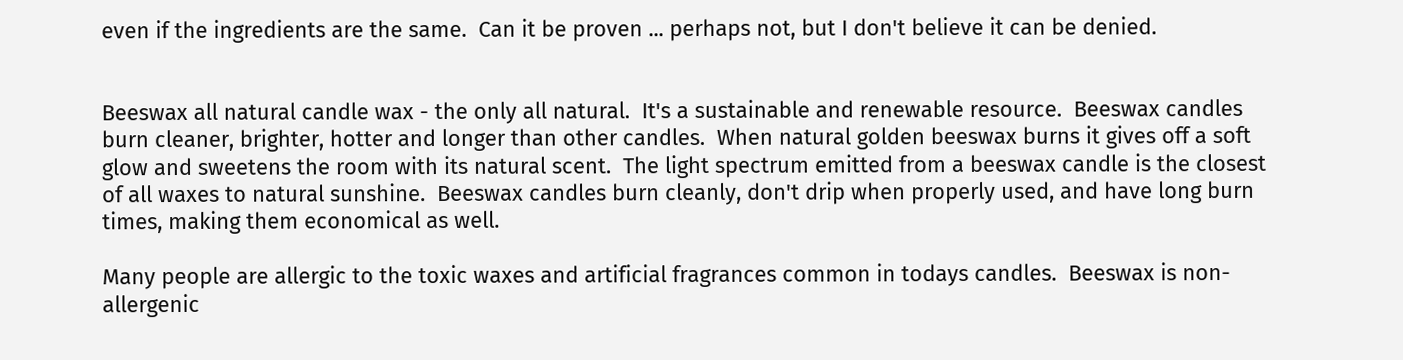even if the ingredients are the same.  Can it be proven ... perhaps not, but I don't believe it can be denied.


Beeswax all natural candle wax - the only all natural.  It's a sustainable and renewable resource.  Beeswax candles burn cleaner, brighter, hotter and longer than other candles.  When natural golden beeswax burns it gives off a soft glow and sweetens the room with its natural scent.  The light spectrum emitted from a beeswax candle is the closest of all waxes to natural sunshine.  Beeswax candles burn cleanly, don't drip when properly used, and have long burn times, making them economical as well.

Many people are allergic to the toxic waxes and artificial fragrances common in todays candles.  Beeswax is non-allergenic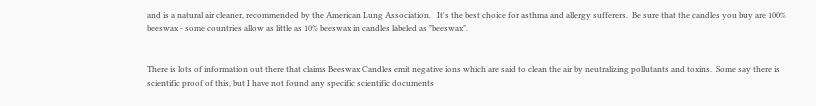and is a natural air cleaner, recommended by the American Lung Association.   It's the best choice for asthma and allergy sufferers.  Be sure that the candles you buy are 100% beeswax - some countries allow as little as 10% beeswax in candles labeled as "beeswax".


There is lots of information out there that claims Beeswax Candles emit negative ions which are said to clean the air by neutralizing pollutants and toxins.  Some say there is scientific proof of this, but I have not found any specific scientific documents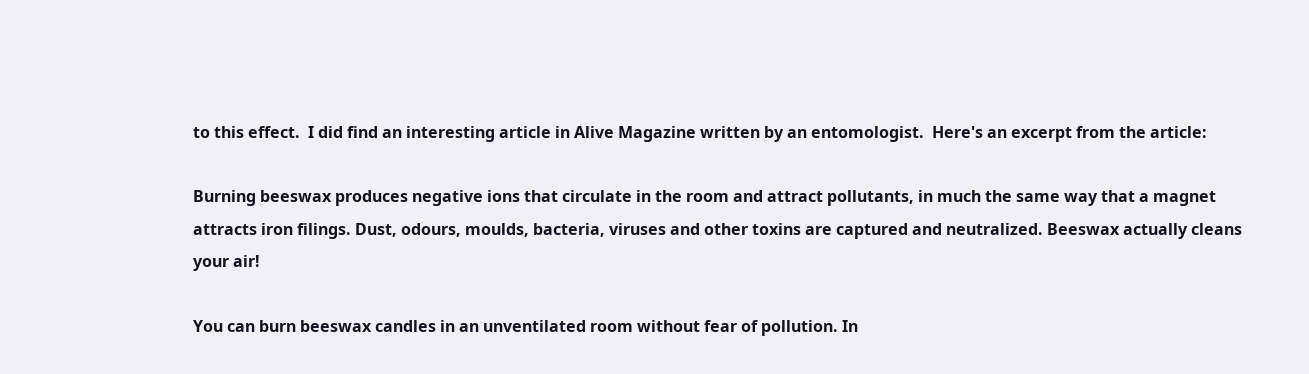to this effect.  I did find an interesting article in Alive Magazine written by an entomologist.  Here's an excerpt from the article:

Burning beeswax produces negative ions that circulate in the room and attract pollutants, in much the same way that a magnet attracts iron filings. Dust, odours, moulds, bacteria, viruses and other toxins are captured and neutralized. Beeswax actually cleans your air!

You can burn beeswax candles in an unventilated room without fear of pollution. In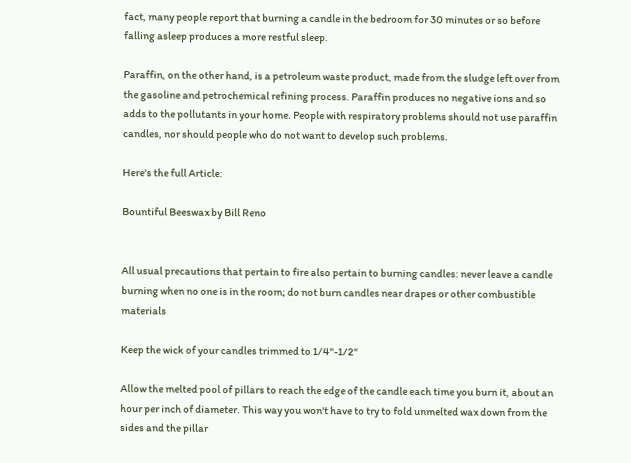fact, many people report that burning a candle in the bedroom for 30 minutes or so before falling asleep produces a more restful sleep.

Paraffin, on the other hand, is a petroleum waste product, made from the sludge left over from the gasoline and petrochemical refining process. Paraffin produces no negative ions and so adds to the pollutants in your home. People with respiratory problems should not use paraffin candles, nor should people who do not want to develop such problems.

Here's the full Article:

Bountiful Beeswax by Bill Reno


All usual precautions that pertain to fire also pertain to burning candles: never leave a candle burning when no one is in the room; do not burn candles near drapes or other combustible materials

Keep the wick of your candles trimmed to 1/4"-1/2"

Allow the melted pool of pillars to reach the edge of the candle each time you burn it, about an hour per inch of diameter. This way you won't have to try to fold unmelted wax down from the sides and the pillar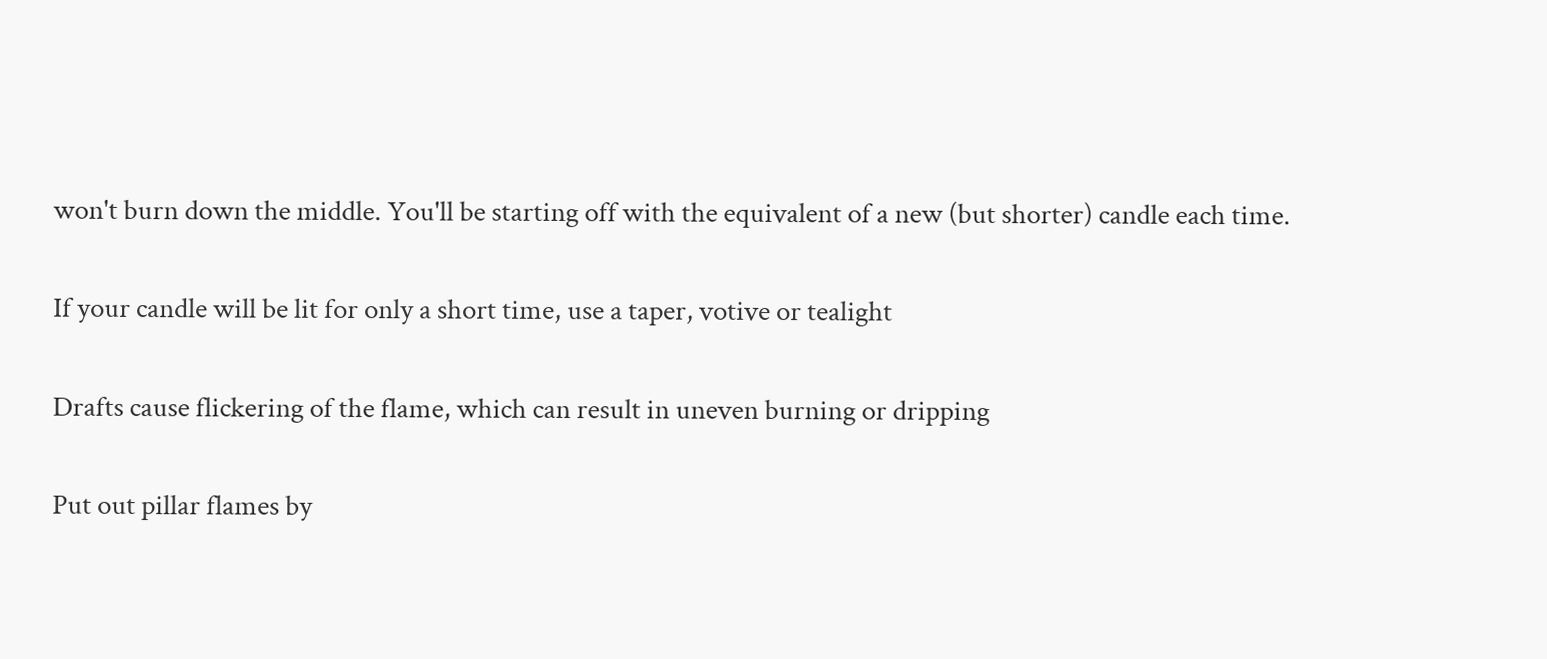won't burn down the middle. You'll be starting off with the equivalent of a new (but shorter) candle each time.

If your candle will be lit for only a short time, use a taper, votive or tealight

Drafts cause flickering of the flame, which can result in uneven burning or dripping

Put out pillar flames by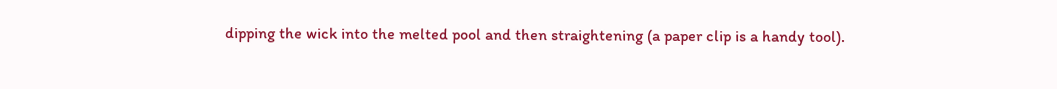dipping the wick into the melted pool and then straightening (a paper clip is a handy tool).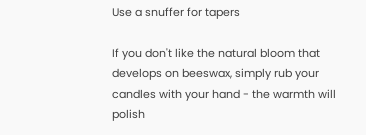Use a snuffer for tapers

If you don't like the natural bloom that develops on beeswax, simply rub your candles with your hand - the warmth will polish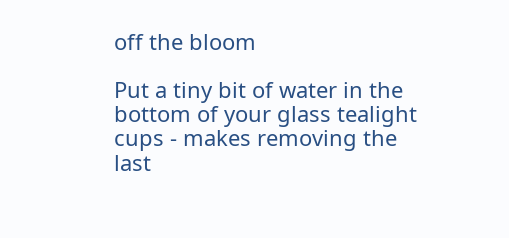off the bloom

Put a tiny bit of water in the bottom of your glass tealight cups - makes removing the last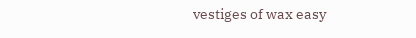vestiges of wax easy